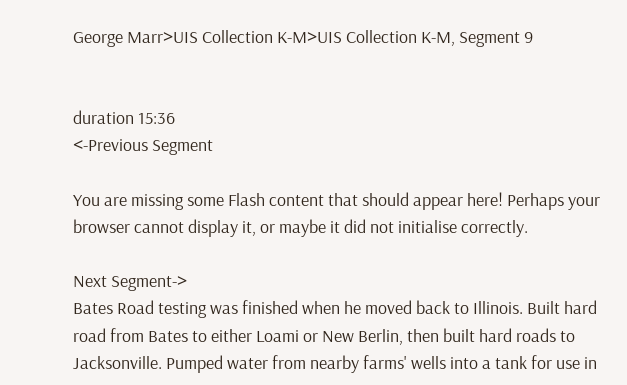George Marr>UIS Collection K-M>UIS Collection K-M, Segment 9


duration 15:36
<-Previous Segment

You are missing some Flash content that should appear here! Perhaps your browser cannot display it, or maybe it did not initialise correctly.

Next Segment->
Bates Road testing was finished when he moved back to Illinois. Built hard road from Bates to either Loami or New Berlin, then built hard roads to Jacksonville. Pumped water from nearby farms' wells into a tank for use in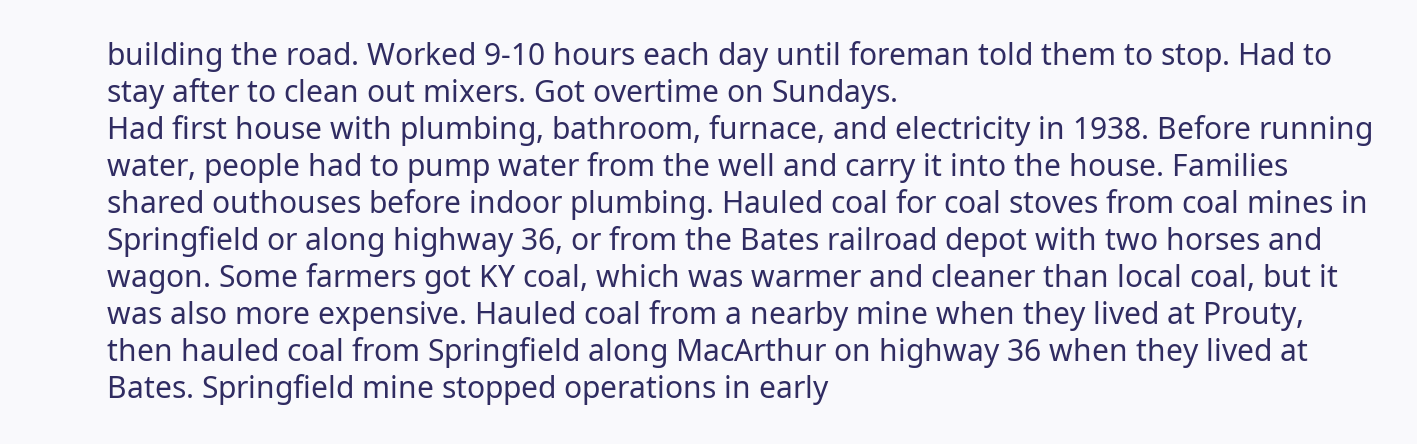building the road. Worked 9-10 hours each day until foreman told them to stop. Had to stay after to clean out mixers. Got overtime on Sundays.
Had first house with plumbing, bathroom, furnace, and electricity in 1938. Before running water, people had to pump water from the well and carry it into the house. Families shared outhouses before indoor plumbing. Hauled coal for coal stoves from coal mines in Springfield or along highway 36, or from the Bates railroad depot with two horses and wagon. Some farmers got KY coal, which was warmer and cleaner than local coal, but it was also more expensive. Hauled coal from a nearby mine when they lived at Prouty, then hauled coal from Springfield along MacArthur on highway 36 when they lived at Bates. Springfield mine stopped operations in early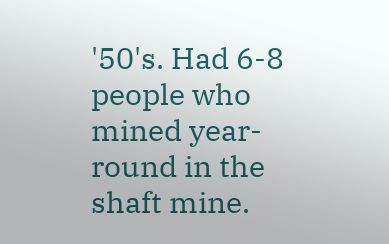'50's. Had 6-8 people who mined year-round in the shaft mine.